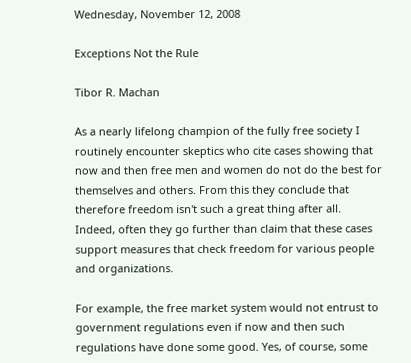Wednesday, November 12, 2008

Exceptions Not the Rule

Tibor R. Machan

As a nearly lifelong champion of the fully free society I routinely encounter skeptics who cite cases showing that now and then free men and women do not do the best for themselves and others. From this they conclude that therefore freedom isn't such a great thing after all. Indeed, often they go further than claim that these cases support measures that check freedom for various people and organizations.

For example, the free market system would not entrust to government regulations even if now and then such regulations have done some good. Yes, of course, some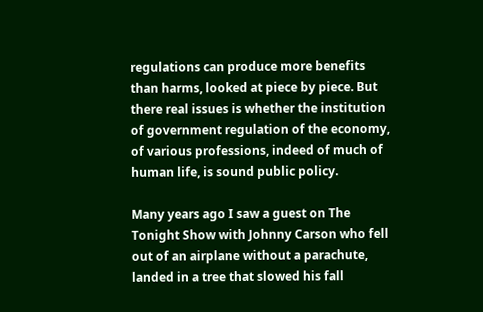regulations can produce more benefits than harms, looked at piece by piece. But there real issues is whether the institution of government regulation of the economy, of various professions, indeed of much of human life, is sound public policy.

Many years ago I saw a guest on The Tonight Show with Johnny Carson who fell out of an airplane without a parachute, landed in a tree that slowed his fall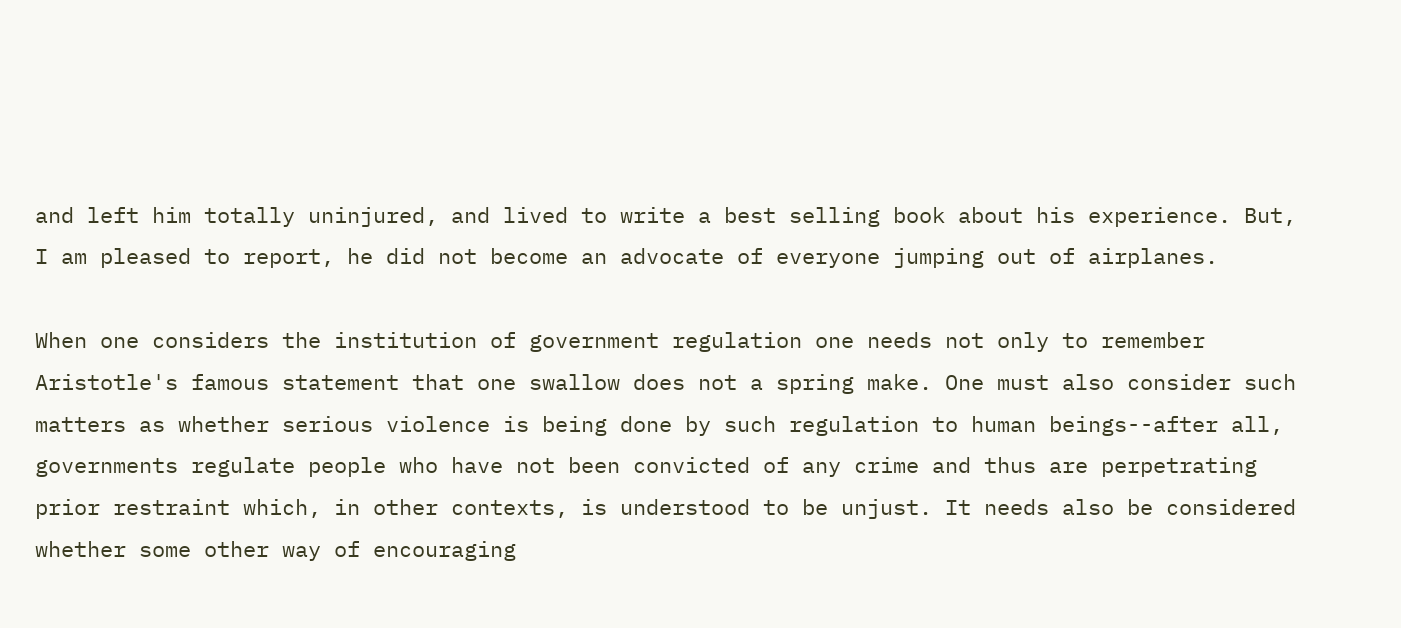and left him totally uninjured, and lived to write a best selling book about his experience. But, I am pleased to report, he did not become an advocate of everyone jumping out of airplanes.

When one considers the institution of government regulation one needs not only to remember Aristotle's famous statement that one swallow does not a spring make. One must also consider such matters as whether serious violence is being done by such regulation to human beings--after all, governments regulate people who have not been convicted of any crime and thus are perpetrating prior restraint which, in other contexts, is understood to be unjust. It needs also be considered whether some other way of encouraging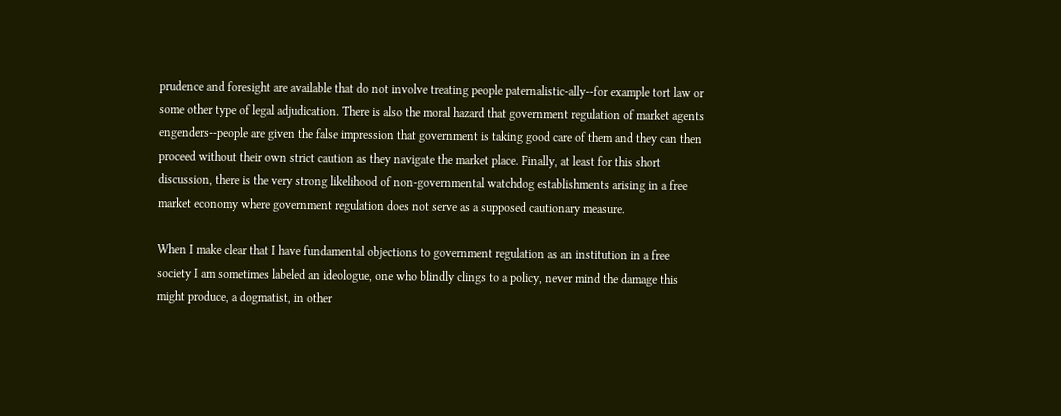prudence and foresight are available that do not involve treating people paternalistic-ally--for example tort law or some other type of legal adjudication. There is also the moral hazard that government regulation of market agents engenders--people are given the false impression that government is taking good care of them and they can then proceed without their own strict caution as they navigate the market place. Finally, at least for this short discussion, there is the very strong likelihood of non-governmental watchdog establishments arising in a free market economy where government regulation does not serve as a supposed cautionary measure.

When I make clear that I have fundamental objections to government regulation as an institution in a free society I am sometimes labeled an ideologue, one who blindly clings to a policy, never mind the damage this might produce, a dogmatist, in other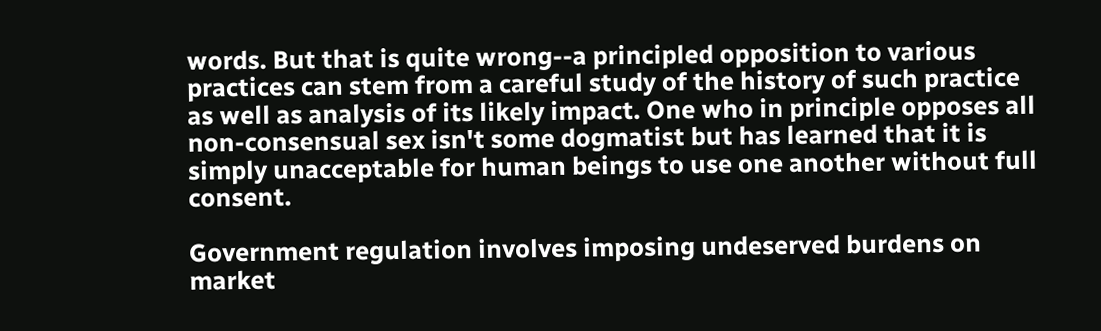words. But that is quite wrong--a principled opposition to various practices can stem from a careful study of the history of such practice as well as analysis of its likely impact. One who in principle opposes all non-consensual sex isn't some dogmatist but has learned that it is simply unacceptable for human beings to use one another without full consent.

Government regulation involves imposing undeserved burdens on market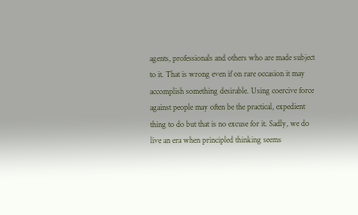agents, professionals and others who are made subject to it. That is wrong even if on rare occasion it may accomplish something desirable. Using coercive force against people may often be the practical, expedient thing to do but that is no excuse for it. Sadly, we do live an era when principled thinking seems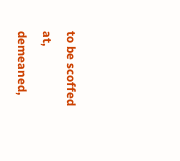to be scoffed at, demeaned,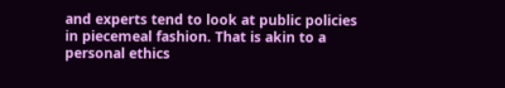and experts tend to look at public policies in piecemeal fashion. That is akin to a personal ethics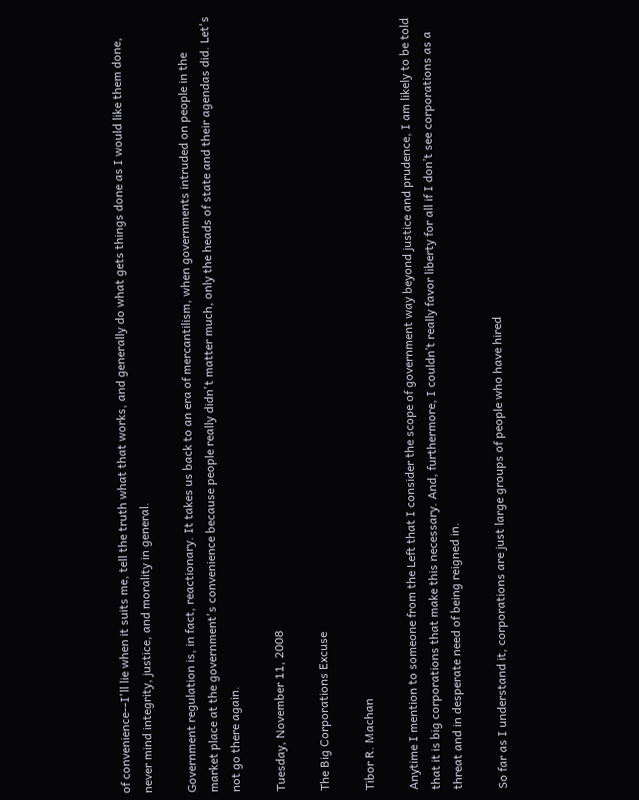of convenience--I'll lie when it suits me, tell the truth what that works, and generally do what gets things done as I would like them done, never mind integrity, justice, and morality in general.

Government regulation is, in fact, reactionary. It takes us back to an era of mercantilism, when governments intruded on people in the market place at the government's convenience because people really didn't matter much, only the heads of state and their agendas did. Let's not go there again.

Tuesday, November 11, 2008

The Big Corporations Excuse

Tibor R. Machan

Anytime I mention to someone from the Left that I consider the scope of government way beyond justice and prudence, I am likely to be told that it is big corporations that make this necessary. And, furthermore, I couldn’t really favor liberty for all if I don’t see corporations as a threat and in desperate need of being reigned in.

So far as I understand it, corporations are just large groups of people who have hired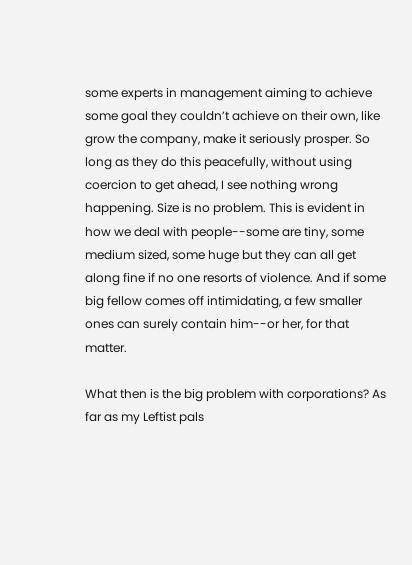some experts in management aiming to achieve some goal they couldn’t achieve on their own, like grow the company, make it seriously prosper. So long as they do this peacefully, without using coercion to get ahead, I see nothing wrong happening. Size is no problem. This is evident in how we deal with people--some are tiny, some medium sized, some huge but they can all get along fine if no one resorts of violence. And if some big fellow comes off intimidating, a few smaller ones can surely contain him--or her, for that matter.

What then is the big problem with corporations? As far as my Leftist pals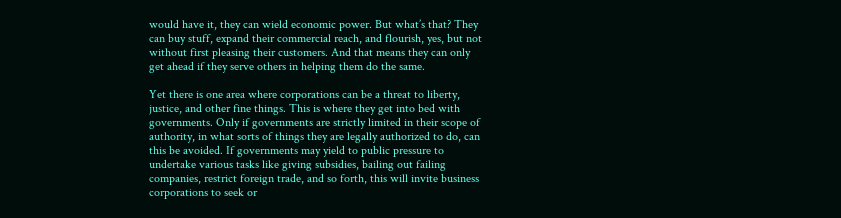would have it, they can wield economic power. But what’s that? They can buy stuff, expand their commercial reach, and flourish, yes, but not without first pleasing their customers. And that means they can only get ahead if they serve others in helping them do the same.

Yet there is one area where corporations can be a threat to liberty, justice, and other fine things. This is where they get into bed with governments. Only if governments are strictly limited in their scope of authority, in what sorts of things they are legally authorized to do, can this be avoided. If governments may yield to public pressure to undertake various tasks like giving subsidies, bailing out failing companies, restrict foreign trade, and so forth, this will invite business corporations to seek or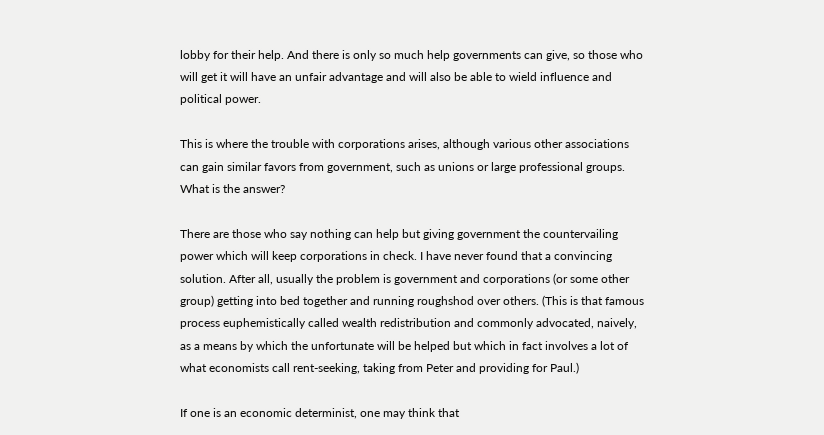lobby for their help. And there is only so much help governments can give, so those who will get it will have an unfair advantage and will also be able to wield influence and political power.

This is where the trouble with corporations arises, although various other associations can gain similar favors from government, such as unions or large professional groups. What is the answer?

There are those who say nothing can help but giving government the countervailing power which will keep corporations in check. I have never found that a convincing solution. After all, usually the problem is government and corporations (or some other group) getting into bed together and running roughshod over others. (This is that famous process euphemistically called wealth redistribution and commonly advocated, naively, as a means by which the unfortunate will be helped but which in fact involves a lot of what economists call rent-seeking, taking from Peter and providing for Paul.)

If one is an economic determinist, one may think that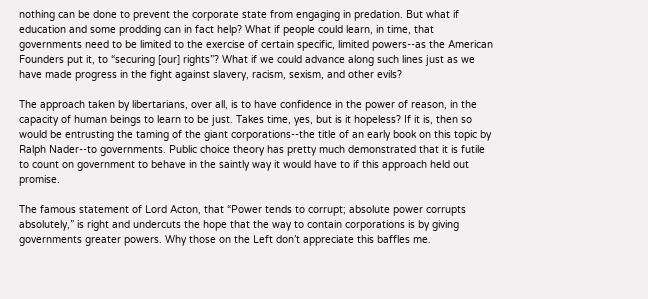nothing can be done to prevent the corporate state from engaging in predation. But what if education and some prodding can in fact help? What if people could learn, in time, that governments need to be limited to the exercise of certain specific, limited powers--as the American Founders put it, to “securing [our] rights”? What if we could advance along such lines just as we have made progress in the fight against slavery, racism, sexism, and other evils?

The approach taken by libertarians, over all, is to have confidence in the power of reason, in the capacity of human beings to learn to be just. Takes time, yes, but is it hopeless? If it is, then so would be entrusting the taming of the giant corporations--the title of an early book on this topic by Ralph Nader--to governments. Public choice theory has pretty much demonstrated that it is futile to count on government to behave in the saintly way it would have to if this approach held out promise.

The famous statement of Lord Acton, that “Power tends to corrupt; absolute power corrupts absolutely,” is right and undercuts the hope that the way to contain corporations is by giving governments greater powers. Why those on the Left don’t appreciate this baffles me.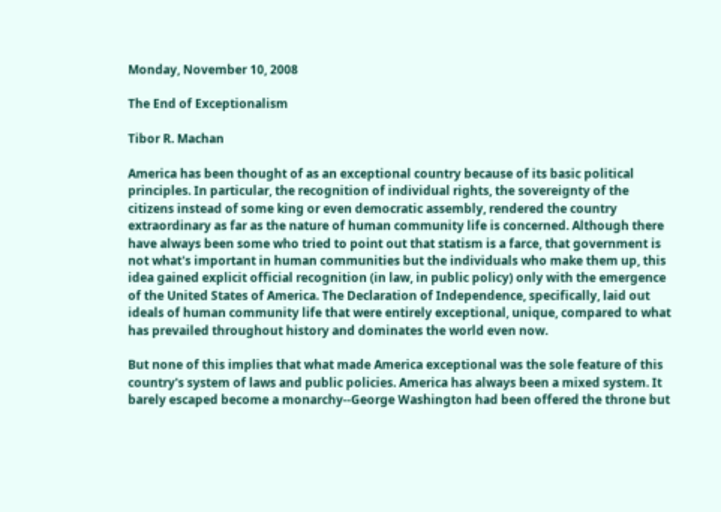Monday, November 10, 2008

The End of Exceptionalism

Tibor R. Machan

America has been thought of as an exceptional country because of its basic political principles. In particular, the recognition of individual rights, the sovereignty of the citizens instead of some king or even democratic assembly, rendered the country extraordinary as far as the nature of human community life is concerned. Although there have always been some who tried to point out that statism is a farce, that government is not what's important in human communities but the individuals who make them up, this idea gained explicit official recognition (in law, in public policy) only with the emergence of the United States of America. The Declaration of Independence, specifically, laid out ideals of human community life that were entirely exceptional, unique, compared to what has prevailed throughout history and dominates the world even now.

But none of this implies that what made America exceptional was the sole feature of this country's system of laws and public policies. America has always been a mixed system. It barely escaped become a monarchy--George Washington had been offered the throne but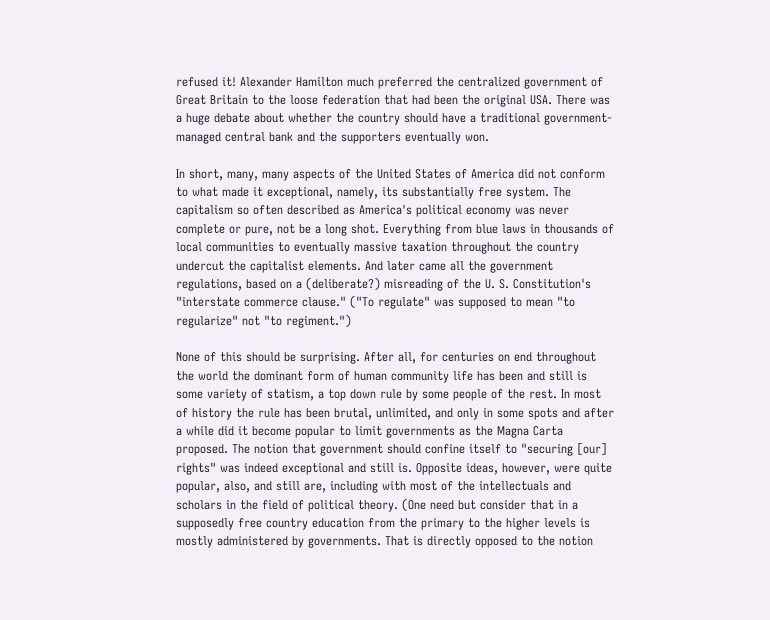refused it! Alexander Hamilton much preferred the centralized government of Great Britain to the loose federation that had been the original USA. There was a huge debate about whether the country should have a traditional government-managed central bank and the supporters eventually won.

In short, many, many aspects of the United States of America did not conform to what made it exceptional, namely, its substantially free system. The capitalism so often described as America's political economy was never complete or pure, not be a long shot. Everything from blue laws in thousands of local communities to eventually massive taxation throughout the country undercut the capitalist elements. And later came all the government regulations, based on a (deliberate?) misreading of the U. S. Constitution's "interstate commerce clause." ("To regulate" was supposed to mean "to regularize" not "to regiment.")

None of this should be surprising. After all, for centuries on end throughout the world the dominant form of human community life has been and still is some variety of statism, a top down rule by some people of the rest. In most of history the rule has been brutal, unlimited, and only in some spots and after a while did it become popular to limit governments as the Magna Carta proposed. The notion that government should confine itself to "securing [our] rights" was indeed exceptional and still is. Opposite ideas, however, were quite popular, also, and still are, including with most of the intellectuals and scholars in the field of political theory. (One need but consider that in a supposedly free country education from the primary to the higher levels is mostly administered by governments. That is directly opposed to the notion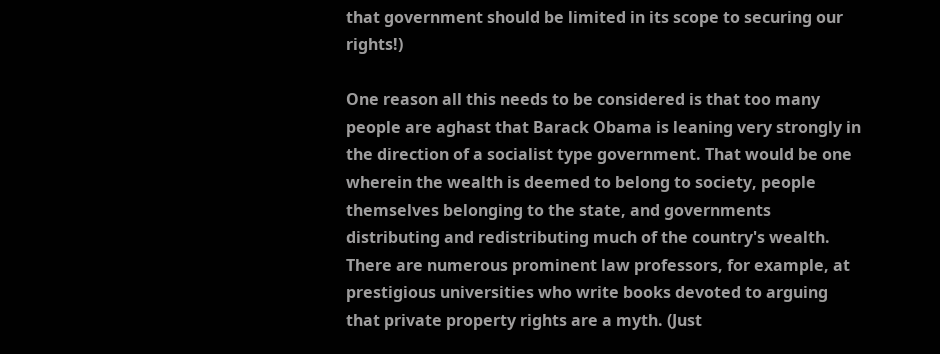that government should be limited in its scope to securing our rights!)

One reason all this needs to be considered is that too many people are aghast that Barack Obama is leaning very strongly in the direction of a socialist type government. That would be one wherein the wealth is deemed to belong to society, people themselves belonging to the state, and governments distributing and redistributing much of the country's wealth. There are numerous prominent law professors, for example, at prestigious universities who write books devoted to arguing that private property rights are a myth. (Just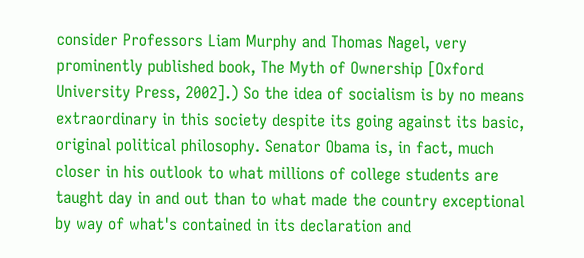consider Professors Liam Murphy and Thomas Nagel, very prominently published book, The Myth of Ownership [Oxford University Press, 2002].) So the idea of socialism is by no means extraordinary in this society despite its going against its basic, original political philosophy. Senator Obama is, in fact, much closer in his outlook to what millions of college students are taught day in and out than to what made the country exceptional by way of what's contained in its declaration and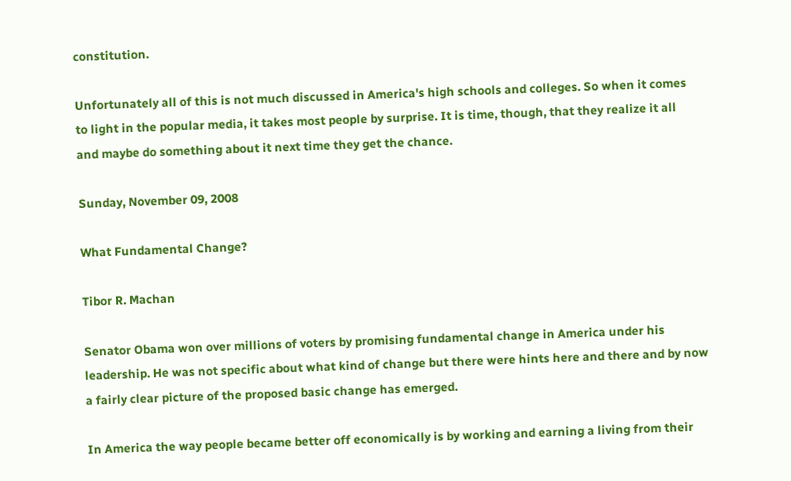constitution.

Unfortunately all of this is not much discussed in America's high schools and colleges. So when it comes to light in the popular media, it takes most people by surprise. It is time, though, that they realize it all and maybe do something about it next time they get the chance.

Sunday, November 09, 2008

What Fundamental Change?

Tibor R. Machan

Senator Obama won over millions of voters by promising fundamental change in America under his leadership. He was not specific about what kind of change but there were hints here and there and by now a fairly clear picture of the proposed basic change has emerged.

In America the way people became better off economically is by working and earning a living from their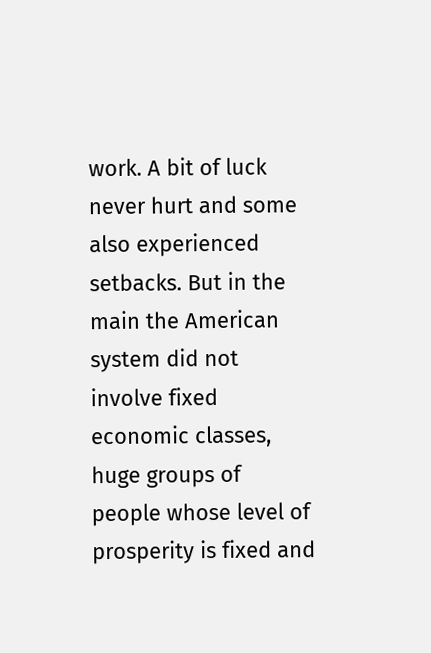work. A bit of luck never hurt and some also experienced setbacks. But in the main the American system did not involve fixed economic classes, huge groups of people whose level of prosperity is fixed and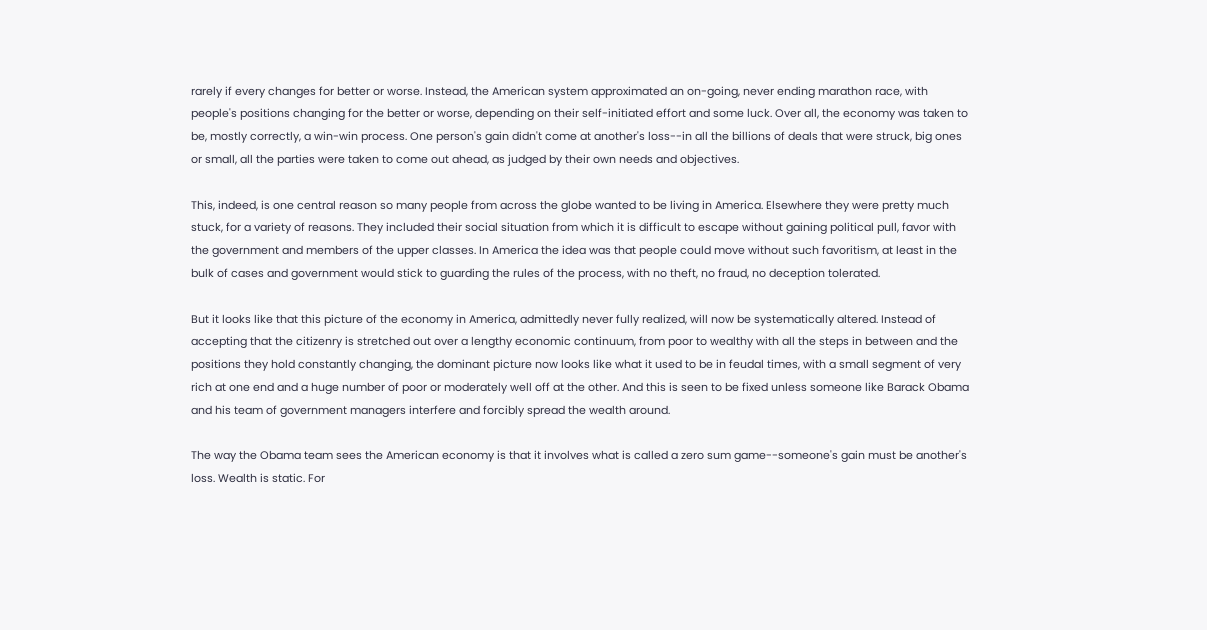rarely if every changes for better or worse. Instead, the American system approximated an on-going, never ending marathon race, with people's positions changing for the better or worse, depending on their self-initiated effort and some luck. Over all, the economy was taken to be, mostly correctly, a win-win process. One person's gain didn't come at another's loss--in all the billions of deals that were struck, big ones or small, all the parties were taken to come out ahead, as judged by their own needs and objectives.

This, indeed, is one central reason so many people from across the globe wanted to be living in America. Elsewhere they were pretty much stuck, for a variety of reasons. They included their social situation from which it is difficult to escape without gaining political pull, favor with the government and members of the upper classes. In America the idea was that people could move without such favoritism, at least in the bulk of cases and government would stick to guarding the rules of the process, with no theft, no fraud, no deception tolerated.

But it looks like that this picture of the economy in America, admittedly never fully realized, will now be systematically altered. Instead of accepting that the citizenry is stretched out over a lengthy economic continuum, from poor to wealthy with all the steps in between and the positions they hold constantly changing, the dominant picture now looks like what it used to be in feudal times, with a small segment of very rich at one end and a huge number of poor or moderately well off at the other. And this is seen to be fixed unless someone like Barack Obama and his team of government managers interfere and forcibly spread the wealth around.

The way the Obama team sees the American economy is that it involves what is called a zero sum game--someone's gain must be another's loss. Wealth is static. For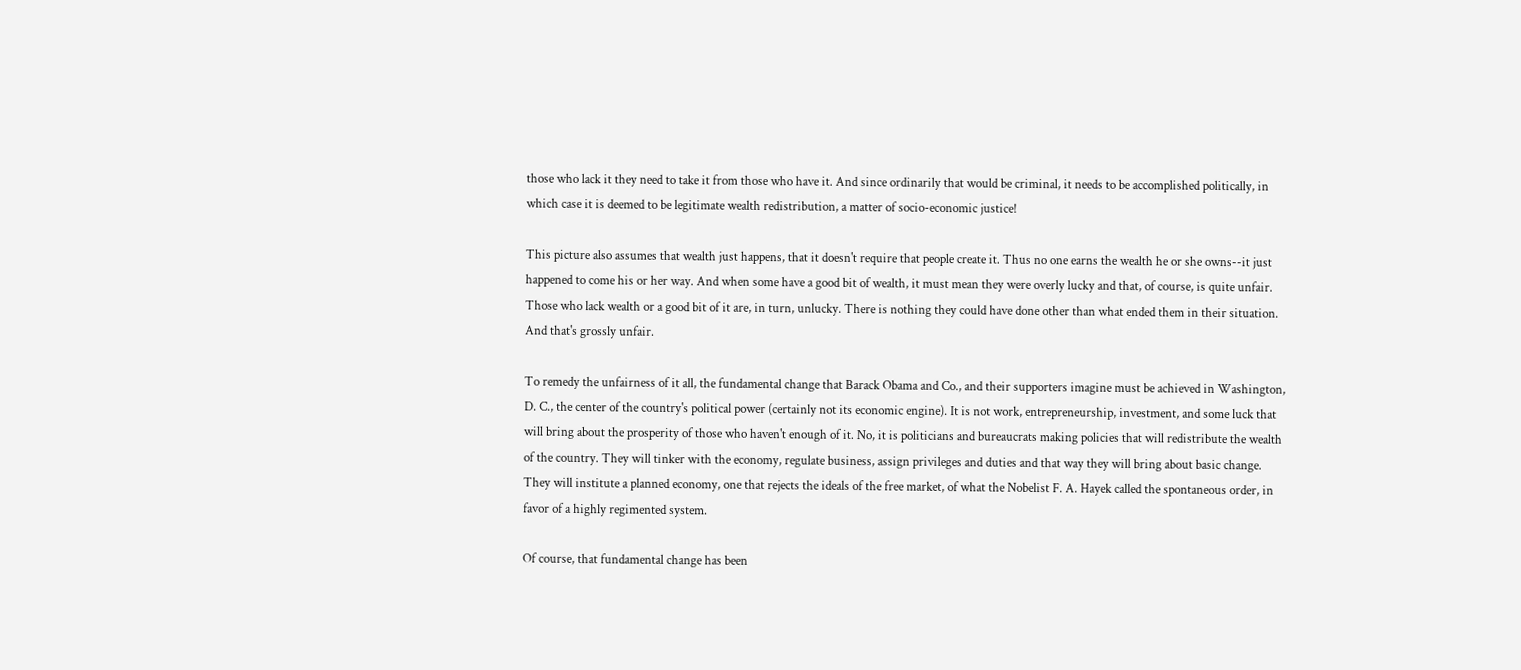those who lack it they need to take it from those who have it. And since ordinarily that would be criminal, it needs to be accomplished politically, in which case it is deemed to be legitimate wealth redistribution, a matter of socio-economic justice!

This picture also assumes that wealth just happens, that it doesn't require that people create it. Thus no one earns the wealth he or she owns--it just happened to come his or her way. And when some have a good bit of wealth, it must mean they were overly lucky and that, of course, is quite unfair. Those who lack wealth or a good bit of it are, in turn, unlucky. There is nothing they could have done other than what ended them in their situation. And that's grossly unfair.

To remedy the unfairness of it all, the fundamental change that Barack Obama and Co., and their supporters imagine must be achieved in Washington, D. C., the center of the country's political power (certainly not its economic engine). It is not work, entrepreneurship, investment, and some luck that will bring about the prosperity of those who haven't enough of it. No, it is politicians and bureaucrats making policies that will redistribute the wealth of the country. They will tinker with the economy, regulate business, assign privileges and duties and that way they will bring about basic change. They will institute a planned economy, one that rejects the ideals of the free market, of what the Nobelist F. A. Hayek called the spontaneous order, in favor of a highly regimented system.

Of course, that fundamental change has been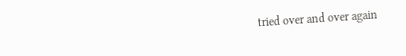tried over and over again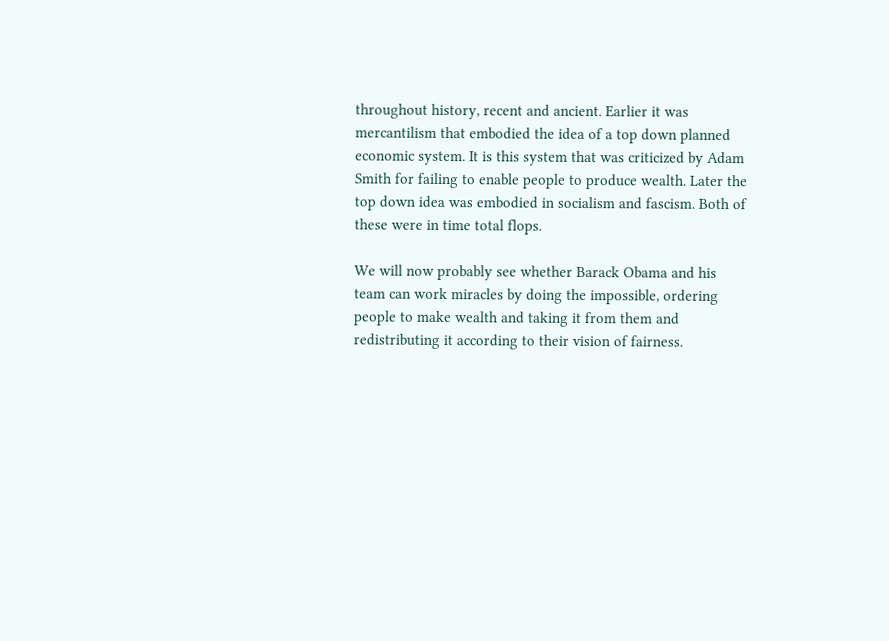throughout history, recent and ancient. Earlier it was mercantilism that embodied the idea of a top down planned economic system. It is this system that was criticized by Adam Smith for failing to enable people to produce wealth. Later the top down idea was embodied in socialism and fascism. Both of these were in time total flops.

We will now probably see whether Barack Obama and his team can work miracles by doing the impossible, ordering people to make wealth and taking it from them and redistributing it according to their vision of fairness.